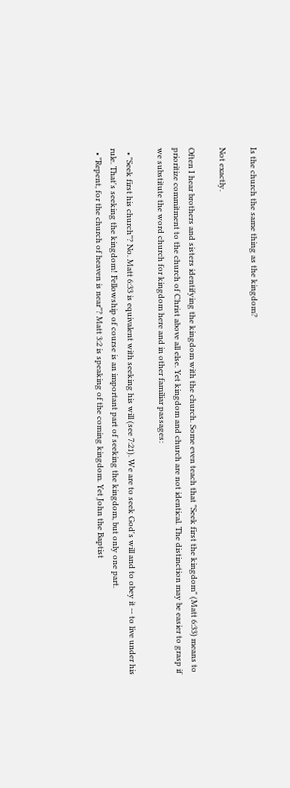Is the church the same thing as the kingdom?

Not exactly.

Often I hear brothers and sisters identifying the kingdom with the church. Some even teach that "Seek first the kingdom" (Matt 6:33) means to prioritize commitment to the church of Christ above all else. Yet kingdom and church are not identical. The distinction may be easier to grasp if we substitute the word church for kingdom here and in other familiar passages:

  • "Seek first his church"? No. Matt 6:33 is equivalent with seeking his will (see 7:21). We are to seek God's will and to obey it -- to live under his rule. That's seeking the kingdom! Fellowship of course is an important part of seeking the kingdom, but only one part.
  • "Repent, for the church of heaven is near"? Matt 3:2 is speaking of the coming kingdom. Yet John the Baptist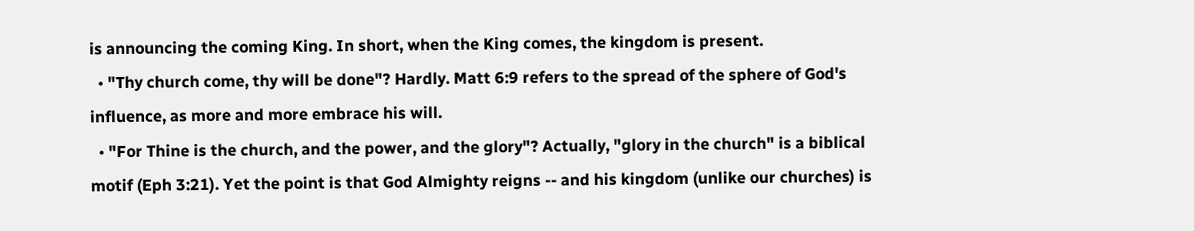is announcing the coming King. In short, when the King comes, the kingdom is present.
  • "Thy church come, thy will be done"? Hardly. Matt 6:9 refers to the spread of the sphere of God's influence, as more and more embrace his will.
  • "For Thine is the church, and the power, and the glory"? Actually, "glory in the church" is a biblical motif (Eph 3:21). Yet the point is that God Almighty reigns -- and his kingdom (unlike our churches) is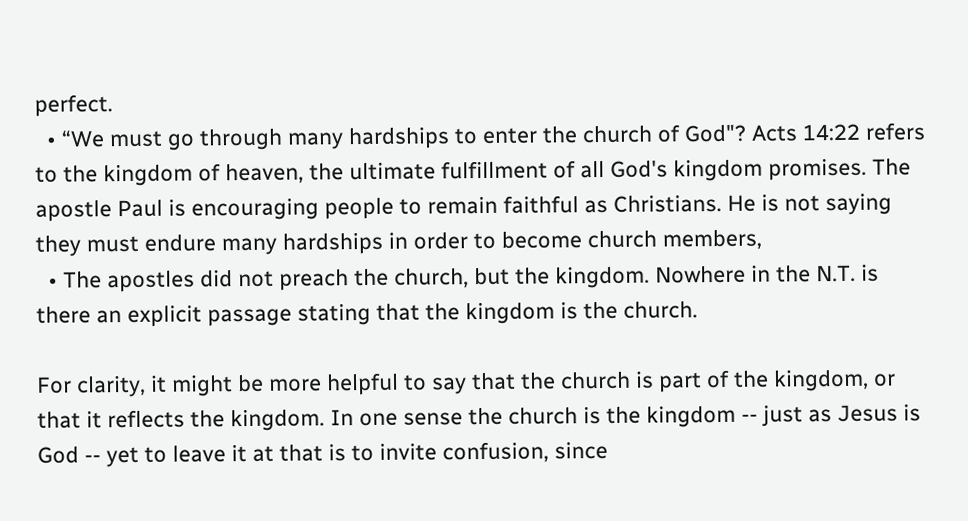perfect.
  • “We must go through many hardships to enter the church of God"? Acts 14:22 refers to the kingdom of heaven, the ultimate fulfillment of all God's kingdom promises. The apostle Paul is encouraging people to remain faithful as Christians. He is not saying they must endure many hardships in order to become church members,
  • The apostles did not preach the church, but the kingdom. Nowhere in the N.T. is there an explicit passage stating that the kingdom is the church.

For clarity, it might be more helpful to say that the church is part of the kingdom, or that it reflects the kingdom. In one sense the church is the kingdom -- just as Jesus is God -- yet to leave it at that is to invite confusion, since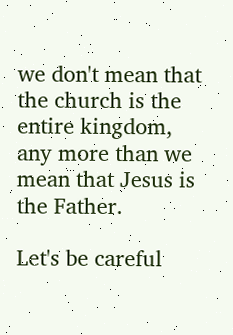we don't mean that the church is the entire kingdom, any more than we mean that Jesus is the Father.

Let's be careful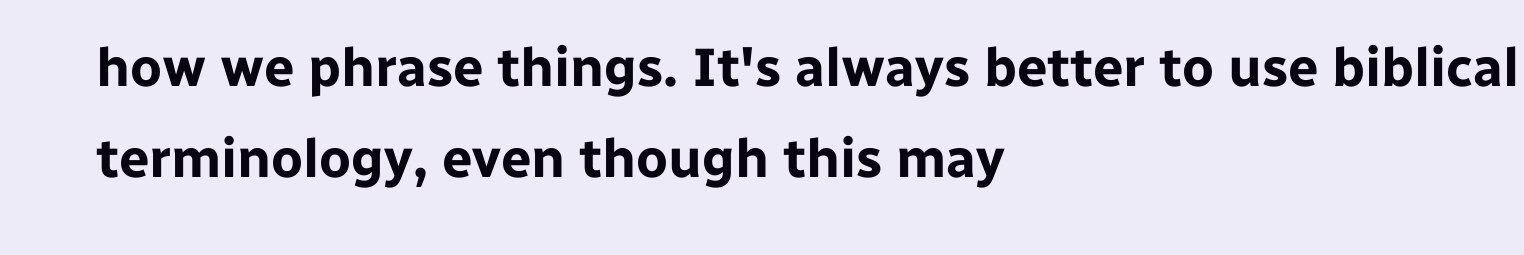how we phrase things. It's always better to use biblical terminology, even though this may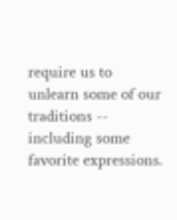require us to unlearn some of our traditions -- including some favorite expressions.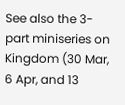See also the 3-part miniseries on Kingdom (30 Mar, 6 Apr, and 13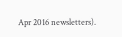Apr 2016 newsletters).